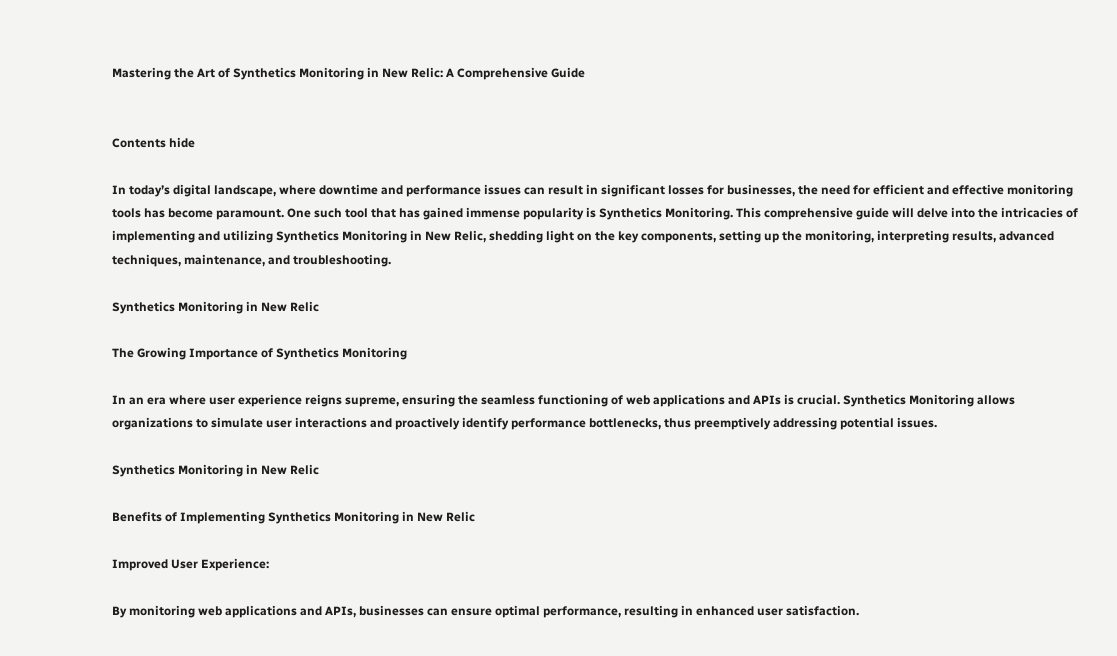Mastering the Art of Synthetics Monitoring in New Relic: A Comprehensive Guide


Contents hide

In today’s digital landscape, where downtime and performance issues can result in significant losses for businesses, the need for efficient and effective monitoring tools has become paramount. One such tool that has gained immense popularity is Synthetics Monitoring. This comprehensive guide will delve into the intricacies of implementing and utilizing Synthetics Monitoring in New Relic, shedding light on the key components, setting up the monitoring, interpreting results, advanced techniques, maintenance, and troubleshooting.

Synthetics Monitoring in New Relic

The Growing Importance of Synthetics Monitoring

In an era where user experience reigns supreme, ensuring the seamless functioning of web applications and APIs is crucial. Synthetics Monitoring allows organizations to simulate user interactions and proactively identify performance bottlenecks, thus preemptively addressing potential issues.

Synthetics Monitoring in New Relic

Benefits of Implementing Synthetics Monitoring in New Relic

Improved User Experience:

By monitoring web applications and APIs, businesses can ensure optimal performance, resulting in enhanced user satisfaction.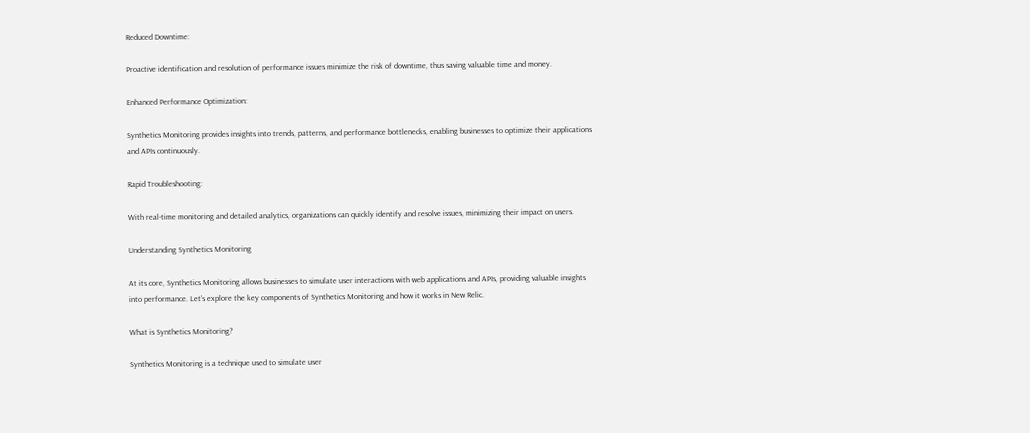Reduced Downtime:

Proactive identification and resolution of performance issues minimize the risk of downtime, thus saving valuable time and money.

Enhanced Performance Optimization:

Synthetics Monitoring provides insights into trends, patterns, and performance bottlenecks, enabling businesses to optimize their applications and APIs continuously.

Rapid Troubleshooting:

With real-time monitoring and detailed analytics, organizations can quickly identify and resolve issues, minimizing their impact on users.

Understanding Synthetics Monitoring

At its core, Synthetics Monitoring allows businesses to simulate user interactions with web applications and APIs, providing valuable insights into performance. Let’s explore the key components of Synthetics Monitoring and how it works in New Relic.

What is Synthetics Monitoring?

Synthetics Monitoring is a technique used to simulate user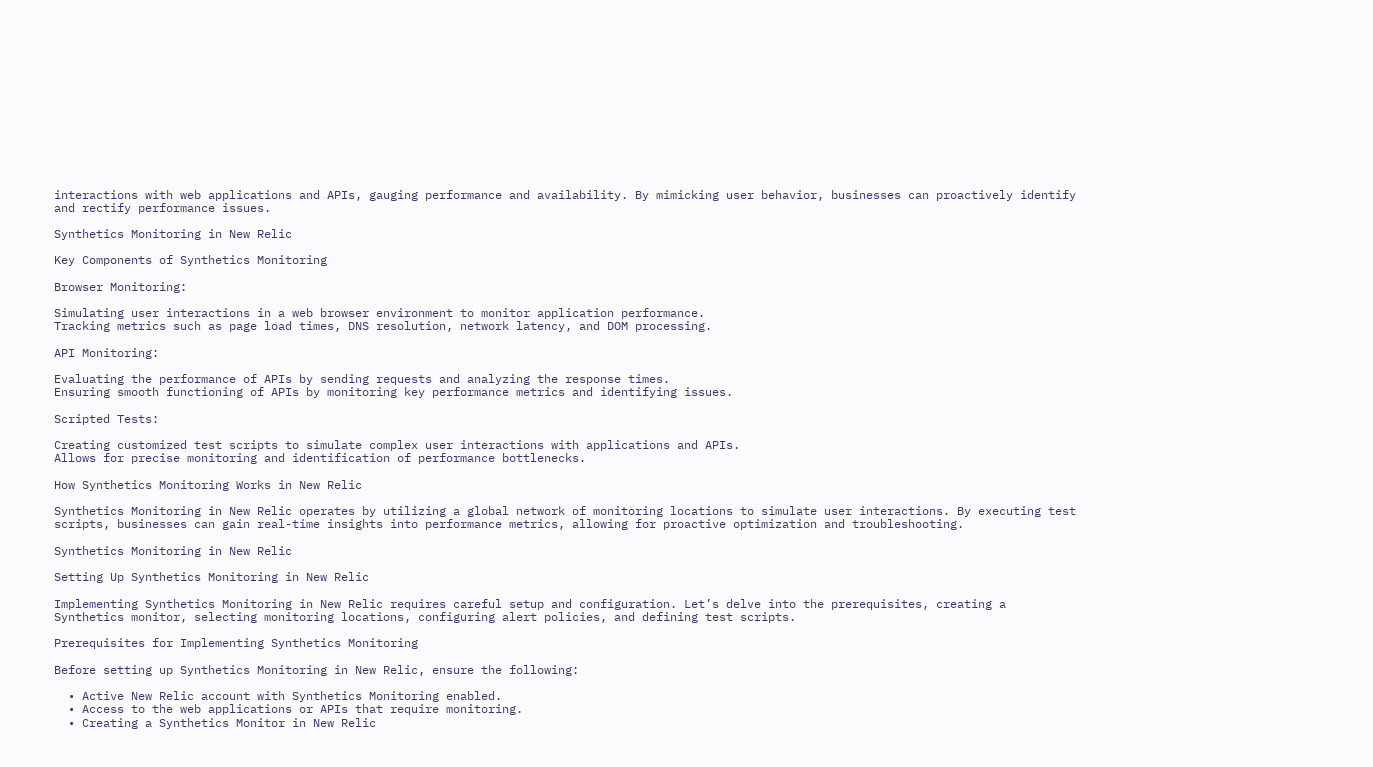interactions with web applications and APIs, gauging performance and availability. By mimicking user behavior, businesses can proactively identify and rectify performance issues.

Synthetics Monitoring in New Relic

Key Components of Synthetics Monitoring

Browser Monitoring:

Simulating user interactions in a web browser environment to monitor application performance.
Tracking metrics such as page load times, DNS resolution, network latency, and DOM processing.

API Monitoring:

Evaluating the performance of APIs by sending requests and analyzing the response times.
Ensuring smooth functioning of APIs by monitoring key performance metrics and identifying issues.

Scripted Tests:

Creating customized test scripts to simulate complex user interactions with applications and APIs.
Allows for precise monitoring and identification of performance bottlenecks.

How Synthetics Monitoring Works in New Relic

Synthetics Monitoring in New Relic operates by utilizing a global network of monitoring locations to simulate user interactions. By executing test scripts, businesses can gain real-time insights into performance metrics, allowing for proactive optimization and troubleshooting.

Synthetics Monitoring in New Relic

Setting Up Synthetics Monitoring in New Relic

Implementing Synthetics Monitoring in New Relic requires careful setup and configuration. Let’s delve into the prerequisites, creating a Synthetics monitor, selecting monitoring locations, configuring alert policies, and defining test scripts.

Prerequisites for Implementing Synthetics Monitoring

Before setting up Synthetics Monitoring in New Relic, ensure the following:

  • Active New Relic account with Synthetics Monitoring enabled.
  • Access to the web applications or APIs that require monitoring.
  • Creating a Synthetics Monitor in New Relic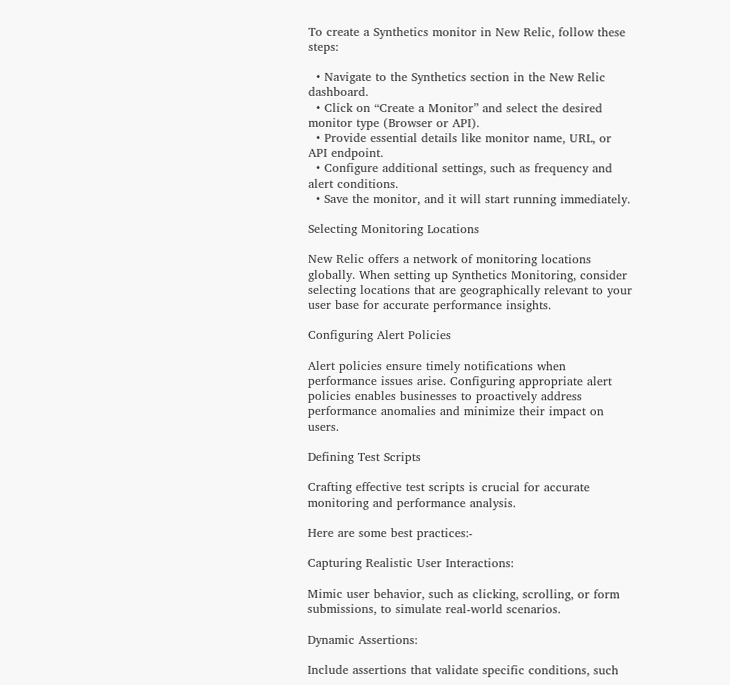To create a Synthetics monitor in New Relic, follow these steps:

  • Navigate to the Synthetics section in the New Relic dashboard.
  • Click on “Create a Monitor” and select the desired monitor type (Browser or API).
  • Provide essential details like monitor name, URL, or API endpoint.
  • Configure additional settings, such as frequency and alert conditions.
  • Save the monitor, and it will start running immediately.

Selecting Monitoring Locations

New Relic offers a network of monitoring locations globally. When setting up Synthetics Monitoring, consider selecting locations that are geographically relevant to your user base for accurate performance insights.

Configuring Alert Policies

Alert policies ensure timely notifications when performance issues arise. Configuring appropriate alert policies enables businesses to proactively address performance anomalies and minimize their impact on users.

Defining Test Scripts

Crafting effective test scripts is crucial for accurate monitoring and performance analysis.

Here are some best practices:-

Capturing Realistic User Interactions:

Mimic user behavior, such as clicking, scrolling, or form submissions, to simulate real-world scenarios.

Dynamic Assertions:

Include assertions that validate specific conditions, such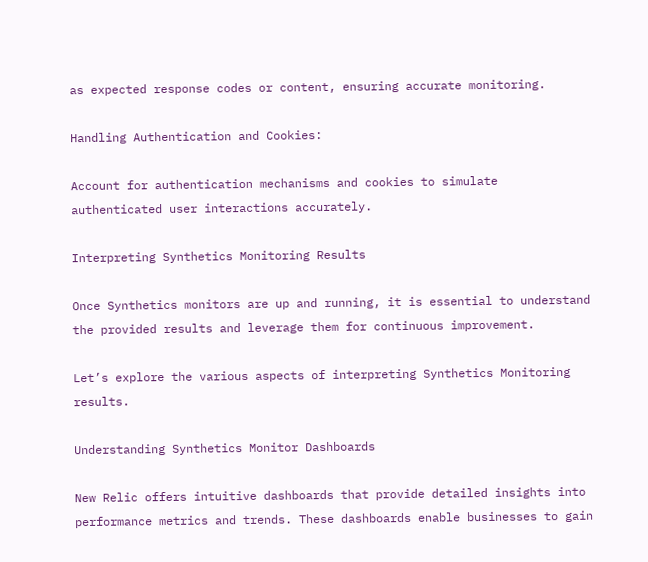as expected response codes or content, ensuring accurate monitoring.

Handling Authentication and Cookies:

Account for authentication mechanisms and cookies to simulate authenticated user interactions accurately.

Interpreting Synthetics Monitoring Results

Once Synthetics monitors are up and running, it is essential to understand the provided results and leverage them for continuous improvement.

Let’s explore the various aspects of interpreting Synthetics Monitoring results.

Understanding Synthetics Monitor Dashboards

New Relic offers intuitive dashboards that provide detailed insights into performance metrics and trends. These dashboards enable businesses to gain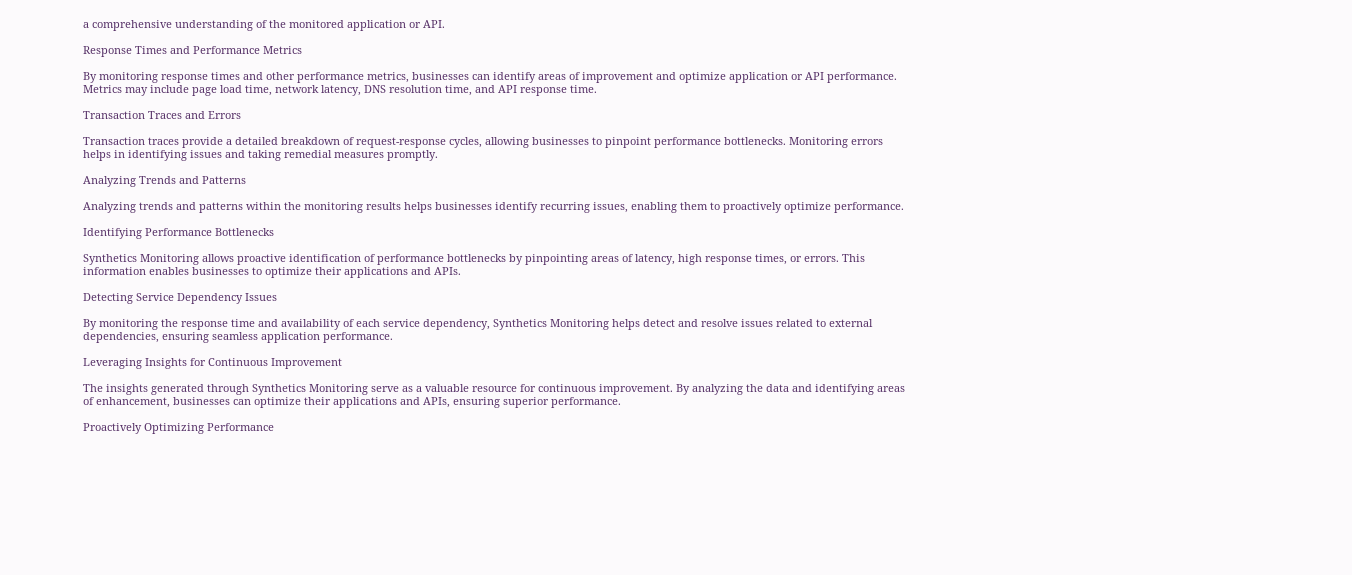a comprehensive understanding of the monitored application or API.

Response Times and Performance Metrics

By monitoring response times and other performance metrics, businesses can identify areas of improvement and optimize application or API performance. Metrics may include page load time, network latency, DNS resolution time, and API response time.

Transaction Traces and Errors

Transaction traces provide a detailed breakdown of request-response cycles, allowing businesses to pinpoint performance bottlenecks. Monitoring errors helps in identifying issues and taking remedial measures promptly.

Analyzing Trends and Patterns

Analyzing trends and patterns within the monitoring results helps businesses identify recurring issues, enabling them to proactively optimize performance.

Identifying Performance Bottlenecks

Synthetics Monitoring allows proactive identification of performance bottlenecks by pinpointing areas of latency, high response times, or errors. This information enables businesses to optimize their applications and APIs.

Detecting Service Dependency Issues

By monitoring the response time and availability of each service dependency, Synthetics Monitoring helps detect and resolve issues related to external dependencies, ensuring seamless application performance.

Leveraging Insights for Continuous Improvement

The insights generated through Synthetics Monitoring serve as a valuable resource for continuous improvement. By analyzing the data and identifying areas of enhancement, businesses can optimize their applications and APIs, ensuring superior performance.

Proactively Optimizing Performance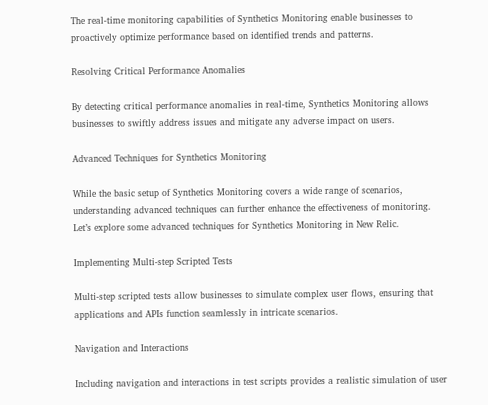The real-time monitoring capabilities of Synthetics Monitoring enable businesses to proactively optimize performance based on identified trends and patterns.

Resolving Critical Performance Anomalies

By detecting critical performance anomalies in real-time, Synthetics Monitoring allows businesses to swiftly address issues and mitigate any adverse impact on users.

Advanced Techniques for Synthetics Monitoring

While the basic setup of Synthetics Monitoring covers a wide range of scenarios, understanding advanced techniques can further enhance the effectiveness of monitoring. Let’s explore some advanced techniques for Synthetics Monitoring in New Relic.

Implementing Multi-step Scripted Tests

Multi-step scripted tests allow businesses to simulate complex user flows, ensuring that applications and APIs function seamlessly in intricate scenarios.

Navigation and Interactions

Including navigation and interactions in test scripts provides a realistic simulation of user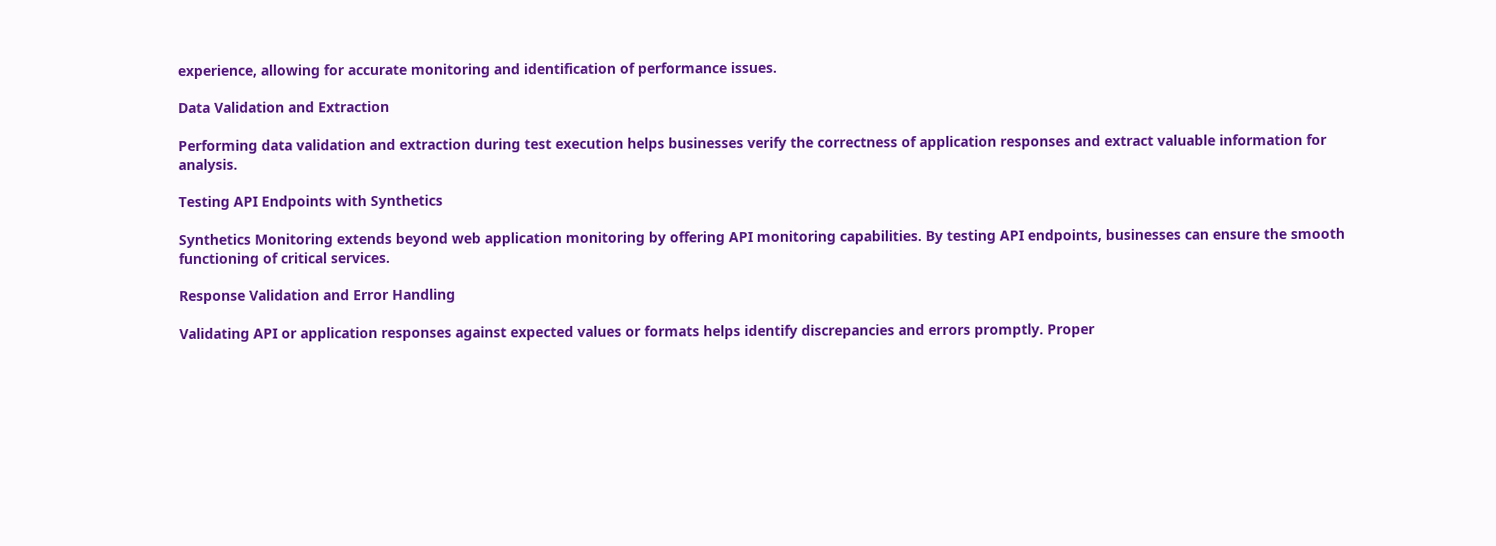experience, allowing for accurate monitoring and identification of performance issues.

Data Validation and Extraction

Performing data validation and extraction during test execution helps businesses verify the correctness of application responses and extract valuable information for analysis.

Testing API Endpoints with Synthetics

Synthetics Monitoring extends beyond web application monitoring by offering API monitoring capabilities. By testing API endpoints, businesses can ensure the smooth functioning of critical services.

Response Validation and Error Handling

Validating API or application responses against expected values or formats helps identify discrepancies and errors promptly. Proper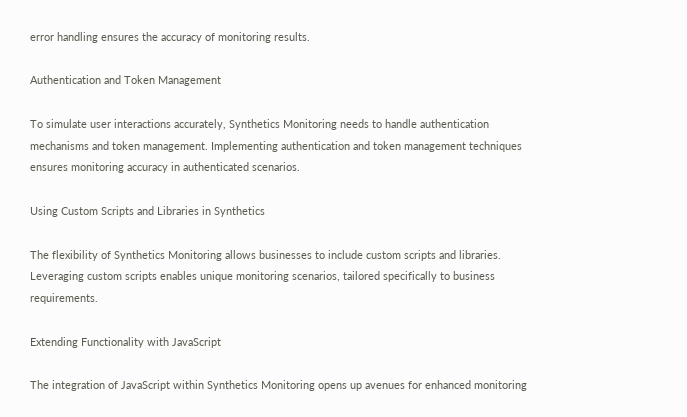error handling ensures the accuracy of monitoring results.

Authentication and Token Management

To simulate user interactions accurately, Synthetics Monitoring needs to handle authentication mechanisms and token management. Implementing authentication and token management techniques ensures monitoring accuracy in authenticated scenarios.

Using Custom Scripts and Libraries in Synthetics

The flexibility of Synthetics Monitoring allows businesses to include custom scripts and libraries. Leveraging custom scripts enables unique monitoring scenarios, tailored specifically to business requirements.

Extending Functionality with JavaScript

The integration of JavaScript within Synthetics Monitoring opens up avenues for enhanced monitoring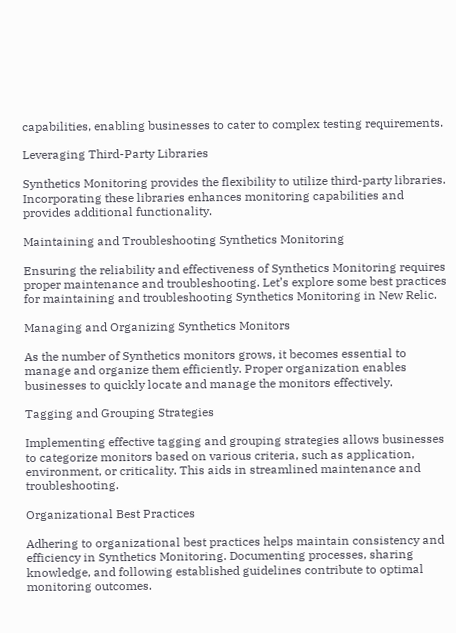capabilities, enabling businesses to cater to complex testing requirements.

Leveraging Third-Party Libraries

Synthetics Monitoring provides the flexibility to utilize third-party libraries. Incorporating these libraries enhances monitoring capabilities and provides additional functionality.

Maintaining and Troubleshooting Synthetics Monitoring

Ensuring the reliability and effectiveness of Synthetics Monitoring requires proper maintenance and troubleshooting. Let’s explore some best practices for maintaining and troubleshooting Synthetics Monitoring in New Relic.

Managing and Organizing Synthetics Monitors

As the number of Synthetics monitors grows, it becomes essential to manage and organize them efficiently. Proper organization enables businesses to quickly locate and manage the monitors effectively.

Tagging and Grouping Strategies

Implementing effective tagging and grouping strategies allows businesses to categorize monitors based on various criteria, such as application, environment, or criticality. This aids in streamlined maintenance and troubleshooting.

Organizational Best Practices

Adhering to organizational best practices helps maintain consistency and efficiency in Synthetics Monitoring. Documenting processes, sharing knowledge, and following established guidelines contribute to optimal monitoring outcomes.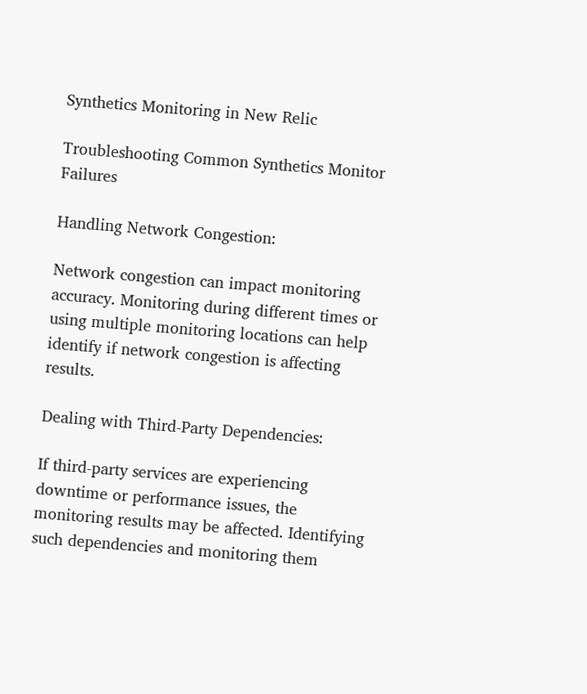Synthetics Monitoring in New Relic

Troubleshooting Common Synthetics Monitor Failures

Handling Network Congestion:

Network congestion can impact monitoring accuracy. Monitoring during different times or using multiple monitoring locations can help identify if network congestion is affecting results.

Dealing with Third-Party Dependencies:

If third-party services are experiencing downtime or performance issues, the monitoring results may be affected. Identifying such dependencies and monitoring them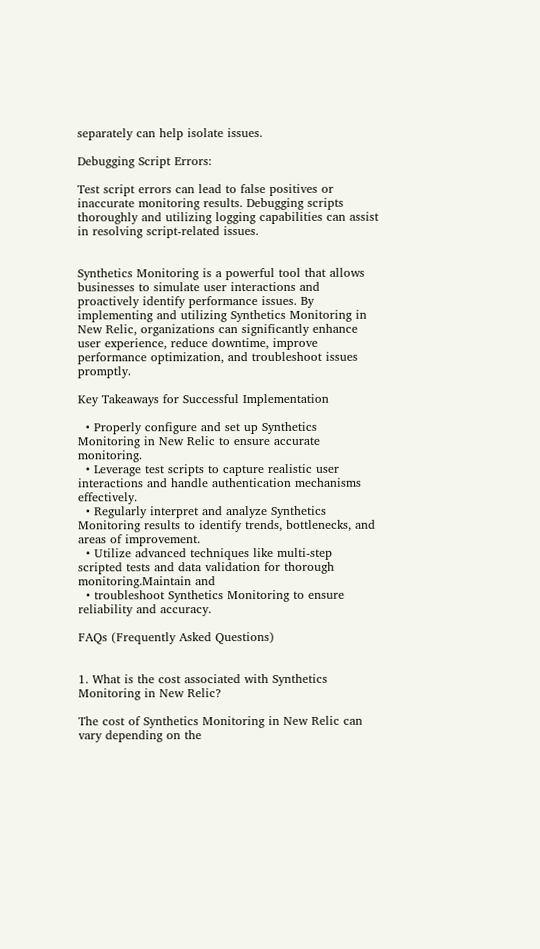separately can help isolate issues.

Debugging Script Errors:

Test script errors can lead to false positives or inaccurate monitoring results. Debugging scripts thoroughly and utilizing logging capabilities can assist in resolving script-related issues.


Synthetics Monitoring is a powerful tool that allows businesses to simulate user interactions and proactively identify performance issues. By implementing and utilizing Synthetics Monitoring in New Relic, organizations can significantly enhance user experience, reduce downtime, improve performance optimization, and troubleshoot issues promptly.

Key Takeaways for Successful Implementation

  • Properly configure and set up Synthetics Monitoring in New Relic to ensure accurate monitoring.
  • Leverage test scripts to capture realistic user interactions and handle authentication mechanisms effectively.
  • Regularly interpret and analyze Synthetics Monitoring results to identify trends, bottlenecks, and areas of improvement.
  • Utilize advanced techniques like multi-step scripted tests and data validation for thorough monitoring.Maintain and
  • troubleshoot Synthetics Monitoring to ensure reliability and accuracy.

FAQs (Frequently Asked Questions)


1. What is the cost associated with Synthetics Monitoring in New Relic?

The cost of Synthetics Monitoring in New Relic can vary depending on the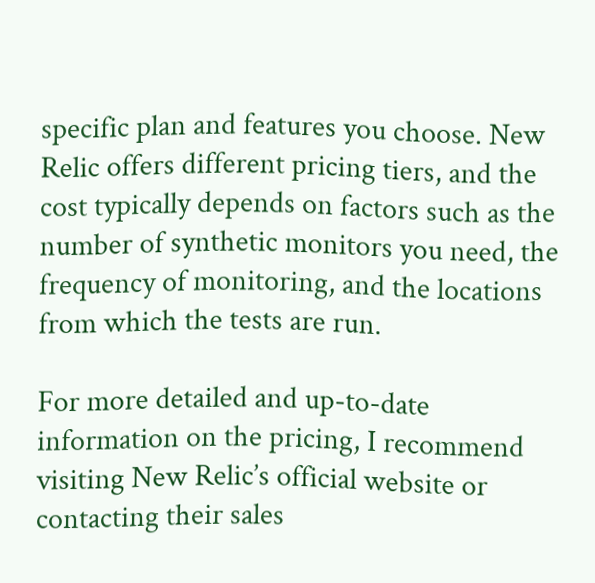specific plan and features you choose. New Relic offers different pricing tiers, and the cost typically depends on factors such as the number of synthetic monitors you need, the frequency of monitoring, and the locations from which the tests are run.

For more detailed and up-to-date information on the pricing, I recommend visiting New Relic’s official website or contacting their sales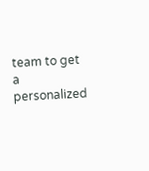team to get a personalized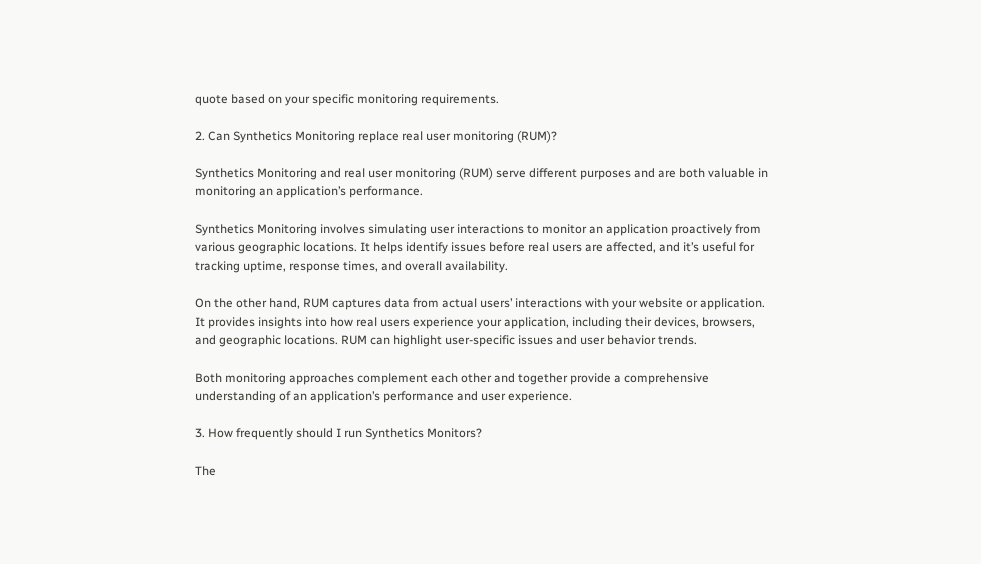quote based on your specific monitoring requirements.

2. Can Synthetics Monitoring replace real user monitoring (RUM)?

Synthetics Monitoring and real user monitoring (RUM) serve different purposes and are both valuable in monitoring an application’s performance.

Synthetics Monitoring involves simulating user interactions to monitor an application proactively from various geographic locations. It helps identify issues before real users are affected, and it’s useful for tracking uptime, response times, and overall availability.

On the other hand, RUM captures data from actual users’ interactions with your website or application. It provides insights into how real users experience your application, including their devices, browsers, and geographic locations. RUM can highlight user-specific issues and user behavior trends.

Both monitoring approaches complement each other and together provide a comprehensive understanding of an application’s performance and user experience.

3. How frequently should I run Synthetics Monitors?

The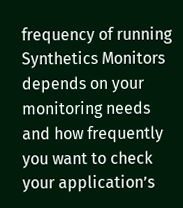frequency of running Synthetics Monitors depends on your monitoring needs and how frequently you want to check your application’s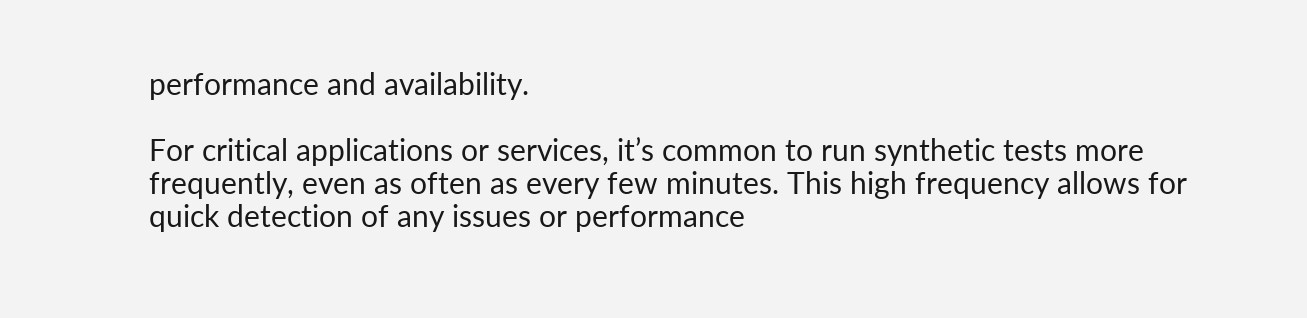performance and availability.

For critical applications or services, it’s common to run synthetic tests more frequently, even as often as every few minutes. This high frequency allows for quick detection of any issues or performance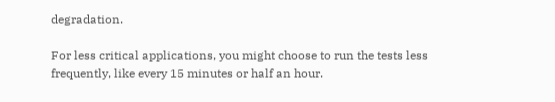degradation.

For less critical applications, you might choose to run the tests less frequently, like every 15 minutes or half an hour.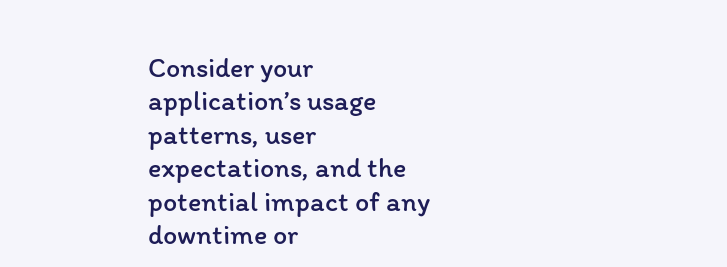Consider your application’s usage patterns, user expectations, and the potential impact of any downtime or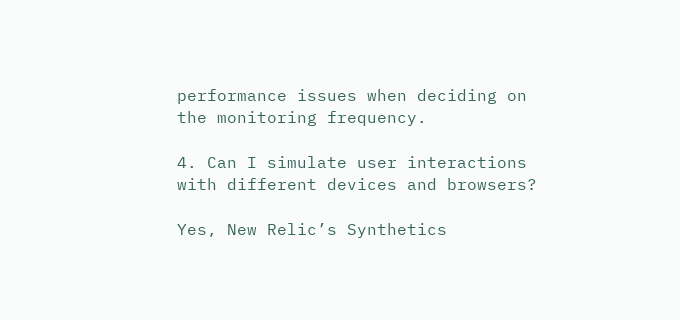performance issues when deciding on the monitoring frequency.

4. Can I simulate user interactions with different devices and browsers?

Yes, New Relic’s Synthetics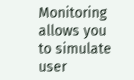Monitoring allows you to simulate user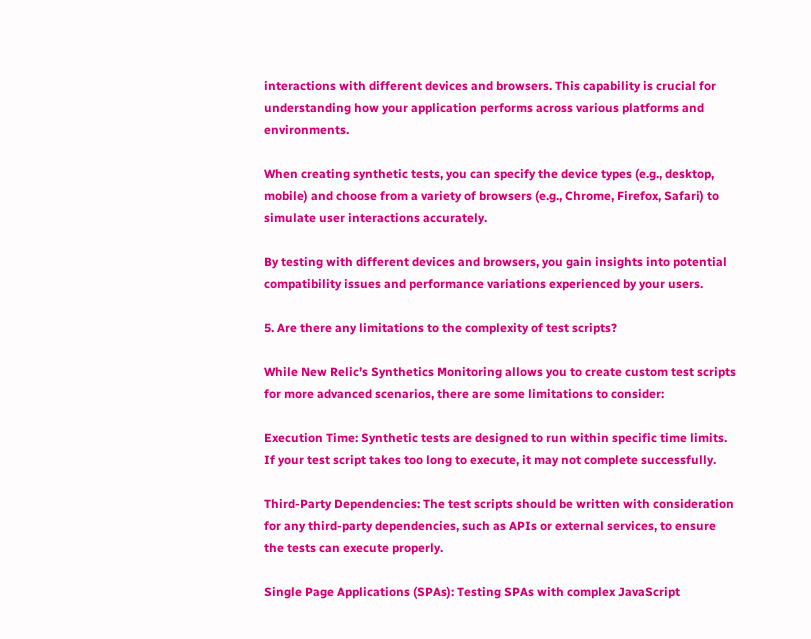interactions with different devices and browsers. This capability is crucial for understanding how your application performs across various platforms and environments.

When creating synthetic tests, you can specify the device types (e.g., desktop, mobile) and choose from a variety of browsers (e.g., Chrome, Firefox, Safari) to simulate user interactions accurately.

By testing with different devices and browsers, you gain insights into potential compatibility issues and performance variations experienced by your users.

5. Are there any limitations to the complexity of test scripts?

While New Relic’s Synthetics Monitoring allows you to create custom test scripts for more advanced scenarios, there are some limitations to consider:

Execution Time: Synthetic tests are designed to run within specific time limits. If your test script takes too long to execute, it may not complete successfully.

Third-Party Dependencies: The test scripts should be written with consideration for any third-party dependencies, such as APIs or external services, to ensure the tests can execute properly.

Single Page Applications (SPAs): Testing SPAs with complex JavaScript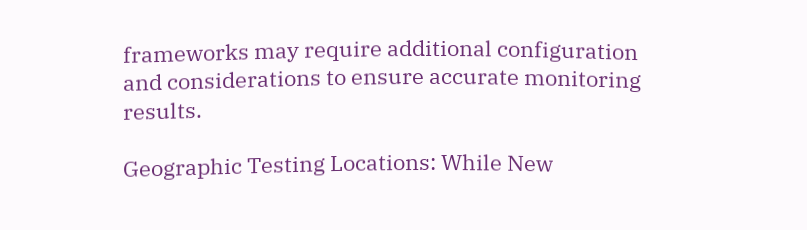frameworks may require additional configuration and considerations to ensure accurate monitoring results.

Geographic Testing Locations: While New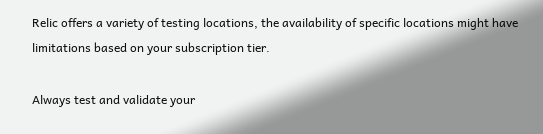Relic offers a variety of testing locations, the availability of specific locations might have limitations based on your subscription tier.

Always test and validate your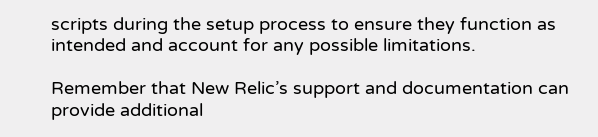scripts during the setup process to ensure they function as intended and account for any possible limitations.

Remember that New Relic’s support and documentation can provide additional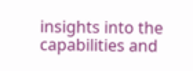insights into the capabilities and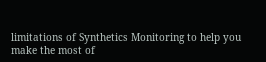limitations of Synthetics Monitoring to help you make the most of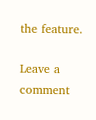the feature.

Leave a comment